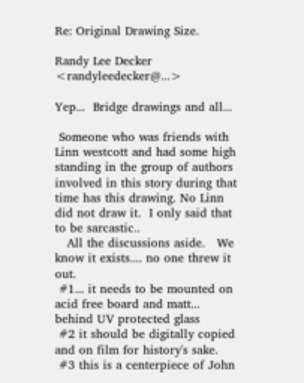Re: Original Drawing Size.

Randy Lee Decker <randyleedecker@...>

Yep...  Bridge drawings and all...

 Someone who was friends with Linn westcott and had some high standing in the group of authors involved in this story during that time has this drawing. No Linn did not draw it.  I only said that to be sarcastic..
   All the discussions aside.   We know it exists.... no one threw it out.
 #1... it needs to be mounted on acid free board and matt... behind UV protected glass
 #2 it should be digitally copied and on film for history's sake.
 #3 this is a centerpiece of John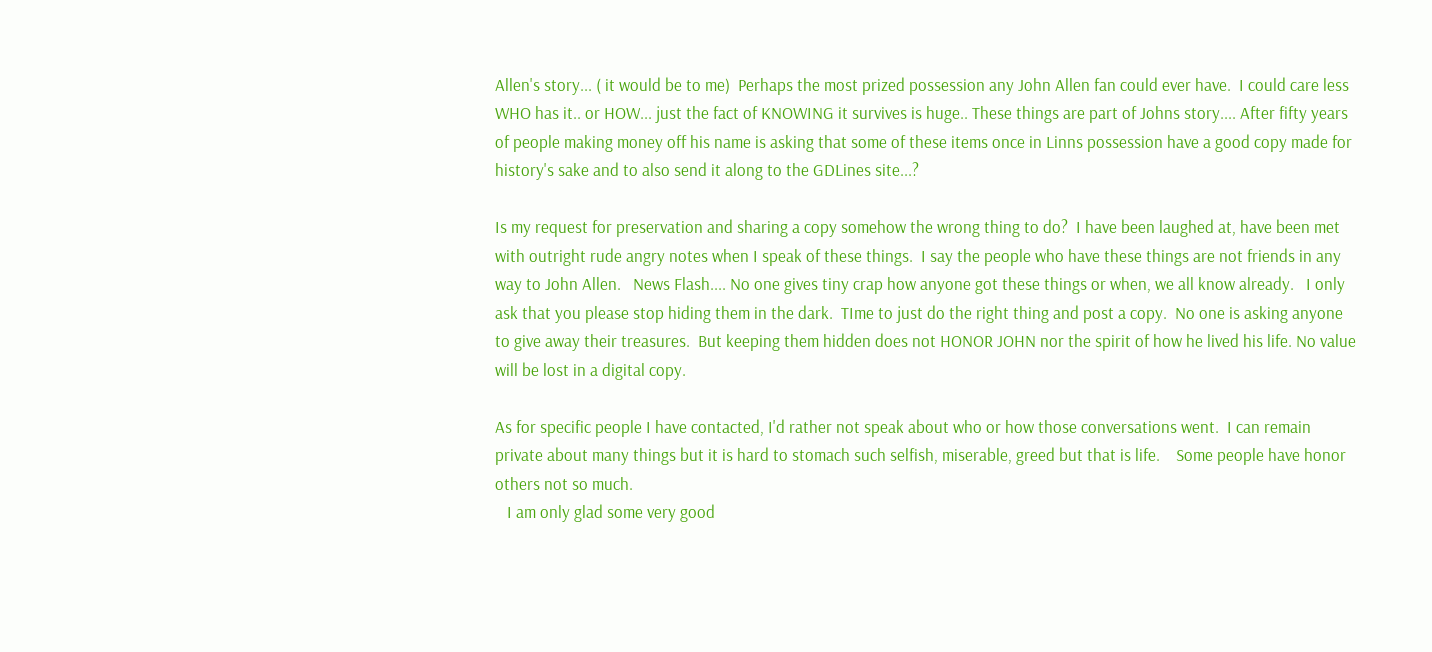Allen's story... ( it would be to me)  Perhaps the most prized possession any John Allen fan could ever have.  I could care less WHO has it.. or HOW... just the fact of KNOWING it survives is huge.. These things are part of Johns story.... After fifty years of people making money off his name is asking that some of these items once in Linns possession have a good copy made for history's sake and to also send it along to the GDLines site...?

Is my request for preservation and sharing a copy somehow the wrong thing to do?  I have been laughed at, have been met with outright rude angry notes when I speak of these things.  I say the people who have these things are not friends in any way to John Allen.   News Flash.... No one gives tiny crap how anyone got these things or when, we all know already.   I only ask that you please stop hiding them in the dark.  TIme to just do the right thing and post a copy.  No one is asking anyone to give away their treasures.  But keeping them hidden does not HONOR JOHN nor the spirit of how he lived his life. No value will be lost in a digital copy.

As for specific people I have contacted, I'd rather not speak about who or how those conversations went.  I can remain private about many things but it is hard to stomach such selfish, miserable, greed but that is life.    Some people have honor others not so much.
   I am only glad some very good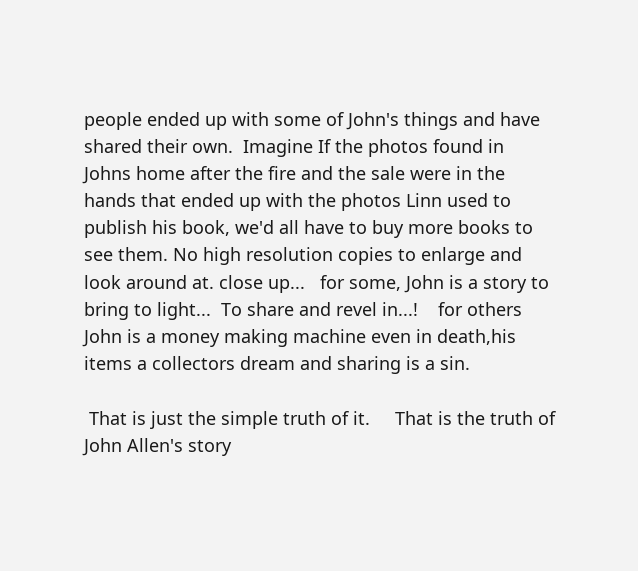people ended up with some of John's things and have shared their own.  Imagine If the photos found in Johns home after the fire and the sale were in the hands that ended up with the photos Linn used to publish his book, we'd all have to buy more books to see them. No high resolution copies to enlarge and look around at. close up...   for some, John is a story to bring to light...  To share and revel in...!    for others John is a money making machine even in death,his items a collectors dream and sharing is a sin.

 That is just the simple truth of it.     That is the truth of John Allen's story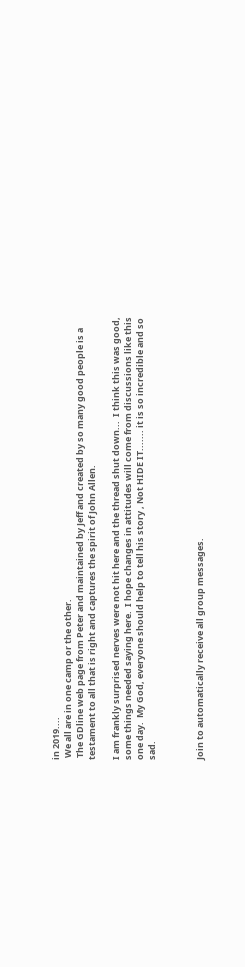in 2019....
 We all are in one camp or the other.
 The GDline web page from Peter and maintained by Jeff and created by so many good people is a testament to all that is right and captures the spirit of John Allen.

I am frankly surprised nerves were not hit here and the thread shut down...  I think this was good, some things needed saying here.  I hope changes in attitudes will come from discussions like this one day.  My God, everyone should help to tell his story , Not HIDE IT....... it is so incredible and so sad.



Join to automatically receive all group messages.